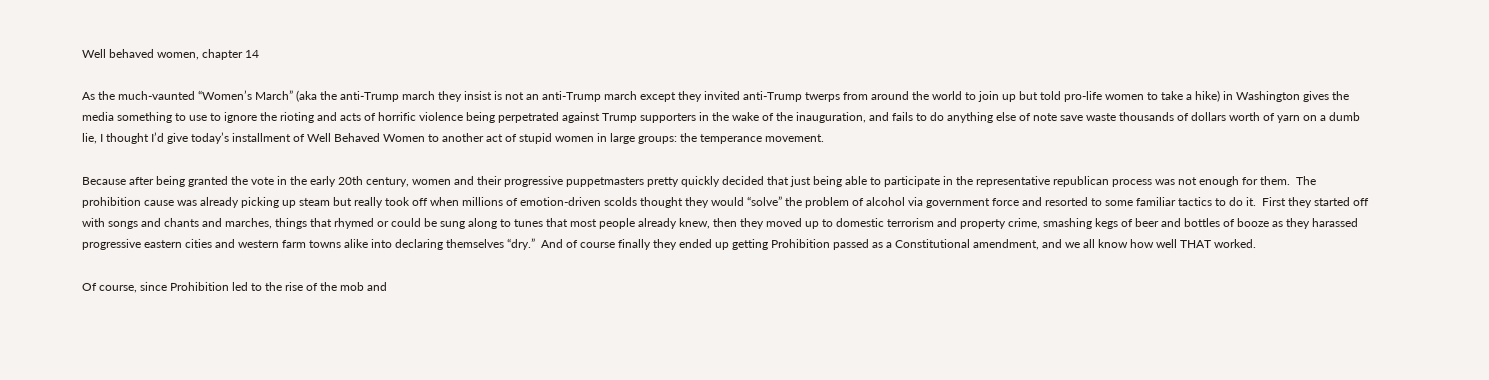Well behaved women, chapter 14

As the much-vaunted “Women’s March” (aka the anti-Trump march they insist is not an anti-Trump march except they invited anti-Trump twerps from around the world to join up but told pro-life women to take a hike) in Washington gives the media something to use to ignore the rioting and acts of horrific violence being perpetrated against Trump supporters in the wake of the inauguration, and fails to do anything else of note save waste thousands of dollars worth of yarn on a dumb lie, I thought I’d give today’s installment of Well Behaved Women to another act of stupid women in large groups: the temperance movement.

Because after being granted the vote in the early 20th century, women and their progressive puppetmasters pretty quickly decided that just being able to participate in the representative republican process was not enough for them.  The prohibition cause was already picking up steam but really took off when millions of emotion-driven scolds thought they would “solve” the problem of alcohol via government force and resorted to some familiar tactics to do it.  First they started off with songs and chants and marches, things that rhymed or could be sung along to tunes that most people already knew, then they moved up to domestic terrorism and property crime, smashing kegs of beer and bottles of booze as they harassed progressive eastern cities and western farm towns alike into declaring themselves “dry.”  And of course finally they ended up getting Prohibition passed as a Constitutional amendment, and we all know how well THAT worked.

Of course, since Prohibition led to the rise of the mob and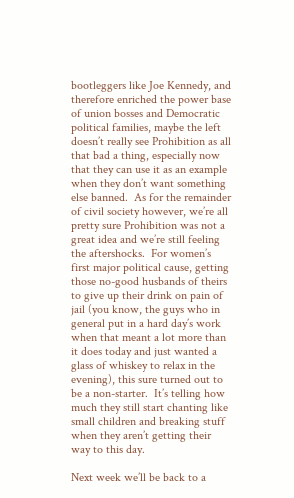bootleggers like Joe Kennedy, and therefore enriched the power base of union bosses and Democratic political families, maybe the left doesn’t really see Prohibition as all that bad a thing, especially now that they can use it as an example when they don’t want something else banned.  As for the remainder of civil society however, we’re all pretty sure Prohibition was not a great idea and we’re still feeling the aftershocks.  For women’s first major political cause, getting those no-good husbands of theirs to give up their drink on pain of jail (you know, the guys who in general put in a hard day’s work when that meant a lot more than it does today and just wanted a glass of whiskey to relax in the evening), this sure turned out to be a non-starter.  It’s telling how much they still start chanting like small children and breaking stuff when they aren’t getting their way to this day.

Next week we’ll be back to a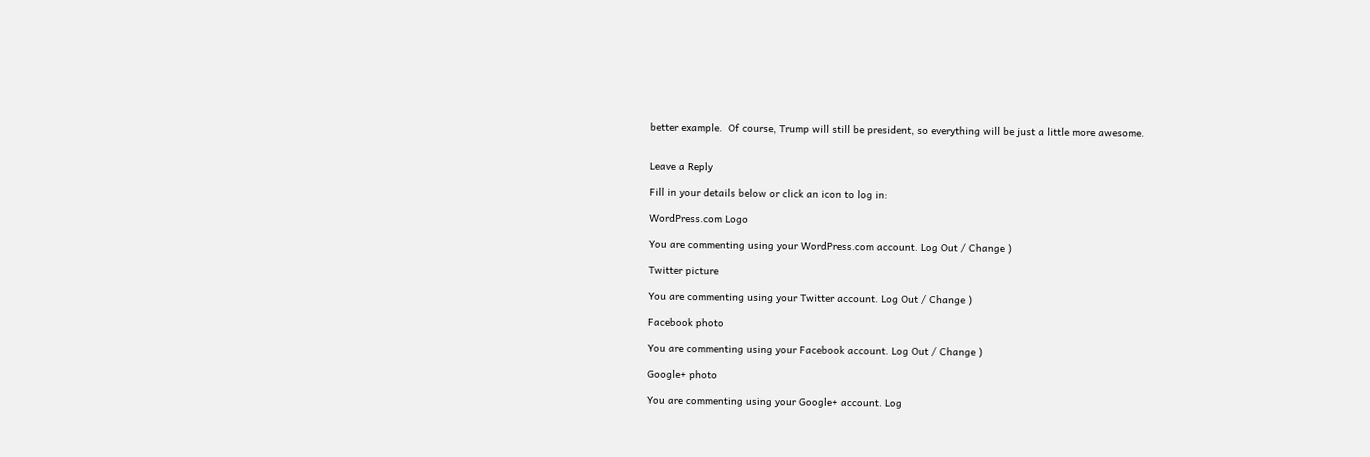better example.  Of course, Trump will still be president, so everything will be just a little more awesome.


Leave a Reply

Fill in your details below or click an icon to log in:

WordPress.com Logo

You are commenting using your WordPress.com account. Log Out / Change )

Twitter picture

You are commenting using your Twitter account. Log Out / Change )

Facebook photo

You are commenting using your Facebook account. Log Out / Change )

Google+ photo

You are commenting using your Google+ account. Log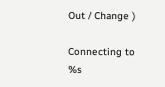Out / Change )

Connecting to %s